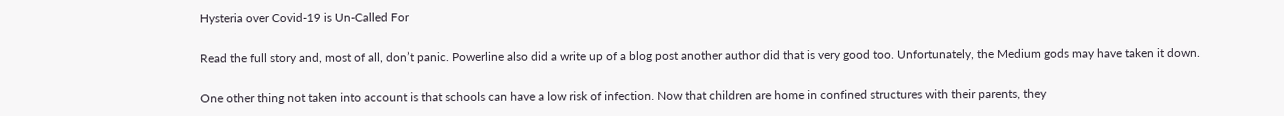Hysteria over Covid-19 is Un-Called For

Read the full story and, most of all, don’t panic. Powerline also did a write up of a blog post another author did that is very good too. Unfortunately, the Medium gods may have taken it down.

One other thing not taken into account is that schools can have a low risk of infection. Now that children are home in confined structures with their parents, they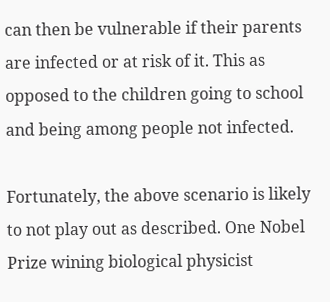can then be vulnerable if their parents are infected or at risk of it. This as opposed to the children going to school and being among people not infected.

Fortunately, the above scenario is likely to not play out as described. One Nobel Prize wining biological physicist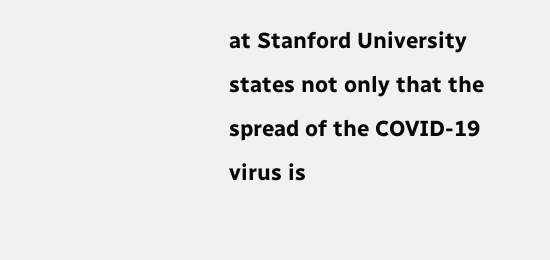at Stanford University states not only that the spread of the COVID-19 virus is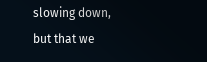slowing down, but that we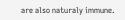are also naturaly immune.